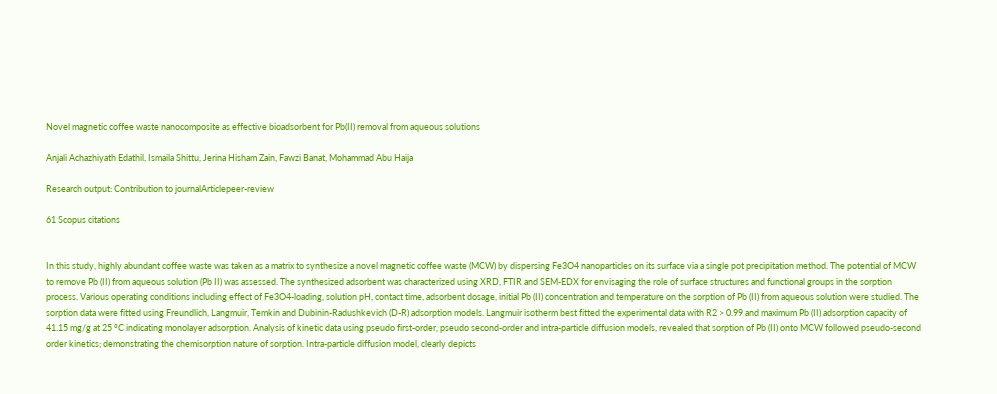Novel magnetic coffee waste nanocomposite as effective bioadsorbent for Pb(II) removal from aqueous solutions

Anjali Achazhiyath Edathil, Ismaila Shittu, Jerina Hisham Zain, Fawzi Banat, Mohammad Abu Haija

Research output: Contribution to journalArticlepeer-review

61 Scopus citations


In this study, highly abundant coffee waste was taken as a matrix to synthesize a novel magnetic coffee waste (MCW) by dispersing Fe3O4 nanoparticles on its surface via a single pot precipitation method. The potential of MCW to remove Pb (II) from aqueous solution (Pb II) was assessed. The synthesized adsorbent was characterized using XRD, FTIR and SEM-EDX for envisaging the role of surface structures and functional groups in the sorption process. Various operating conditions including effect of Fe3O4-loading, solution pH, contact time, adsorbent dosage, initial Pb (II) concentration and temperature on the sorption of Pb (II) from aqueous solution were studied. The sorption data were fitted using Freundlich, Langmuir, Temkin and Dubinin-Radushkevich (D-R) adsorption models. Langmuir isotherm best fitted the experimental data with R2 > 0.99 and maximum Pb (II) adsorption capacity of 41.15 mg/g at 25 °C indicating monolayer adsorption. Analysis of kinetic data using pseudo first-order, pseudo second-order and intra-particle diffusion models, revealed that sorption of Pb (II) onto MCW followed pseudo-second order kinetics; demonstrating the chemisorption nature of sorption. Intra-particle diffusion model, clearly depicts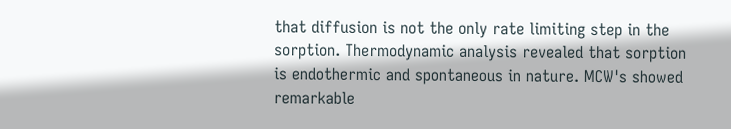that diffusion is not the only rate limiting step in the sorption. Thermodynamic analysis revealed that sorption is endothermic and spontaneous in nature. MCW's showed remarkable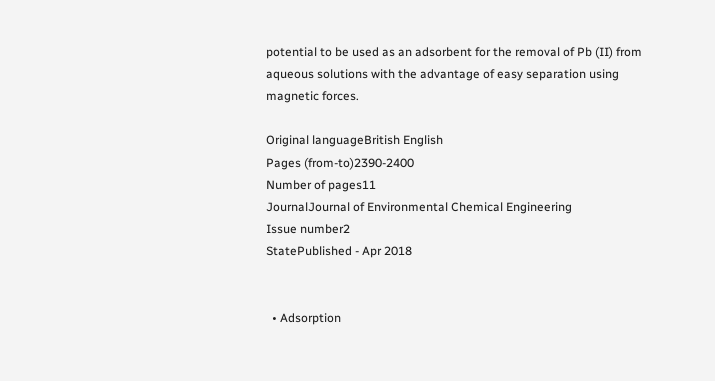potential to be used as an adsorbent for the removal of Pb (II) from aqueous solutions with the advantage of easy separation using magnetic forces.

Original languageBritish English
Pages (from-to)2390-2400
Number of pages11
JournalJournal of Environmental Chemical Engineering
Issue number2
StatePublished - Apr 2018


  • Adsorption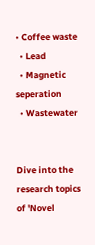• Coffee waste
  • Lead
  • Magnetic seperation
  • Wastewater


Dive into the research topics of 'Novel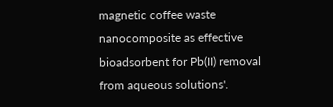magnetic coffee waste nanocomposite as effective bioadsorbent for Pb(II) removal from aqueous solutions'.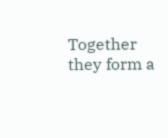Together they form a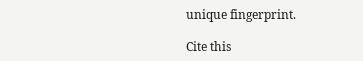unique fingerprint.

Cite this